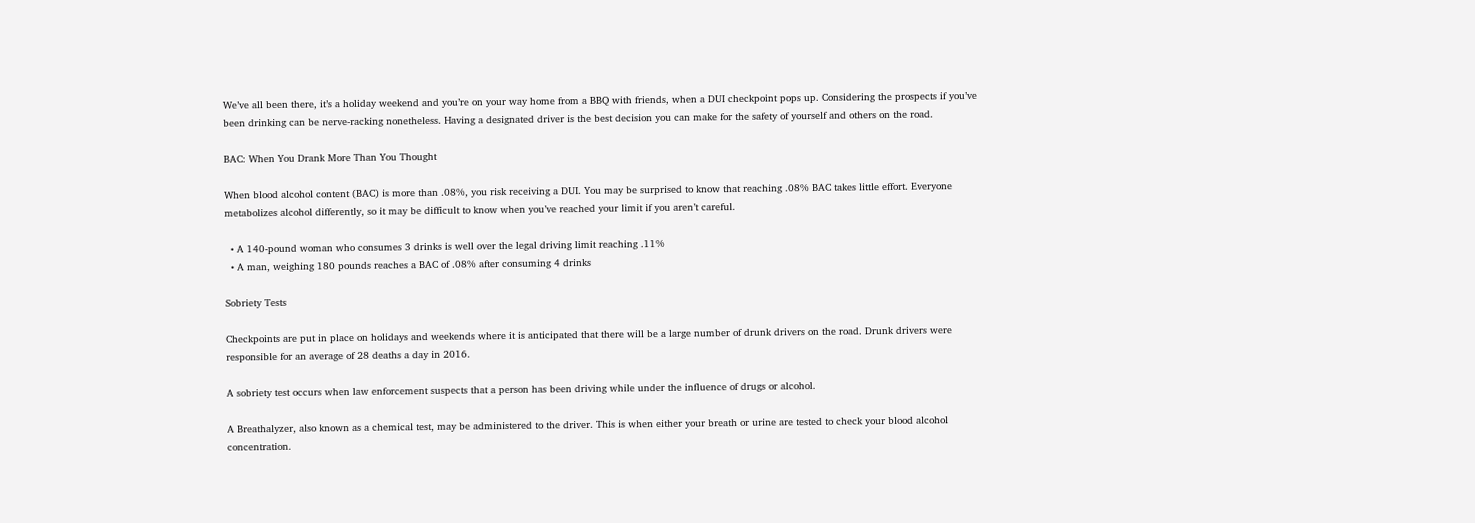We’ve all been there, it’s a holiday weekend and you’re on your way home from a BBQ with friends, when a DUI checkpoint pops up. Considering the prospects if you’ve been drinking can be nerve-racking nonetheless. Having a designated driver is the best decision you can make for the safety of yourself and others on the road.

BAC: When You Drank More Than You Thought

When blood alcohol content (BAC) is more than .08%, you risk receiving a DUI. You may be surprised to know that reaching .08% BAC takes little effort. Everyone metabolizes alcohol differently, so it may be difficult to know when you’ve reached your limit if you aren’t careful.

  • A 140-pound woman who consumes 3 drinks is well over the legal driving limit reaching .11%
  • A man, weighing 180 pounds reaches a BAC of .08% after consuming 4 drinks

Sobriety Tests

Checkpoints are put in place on holidays and weekends where it is anticipated that there will be a large number of drunk drivers on the road. Drunk drivers were responsible for an average of 28 deaths a day in 2016.

A sobriety test occurs when law enforcement suspects that a person has been driving while under the influence of drugs or alcohol.

A Breathalyzer, also known as a chemical test, may be administered to the driver. This is when either your breath or urine are tested to check your blood alcohol concentration.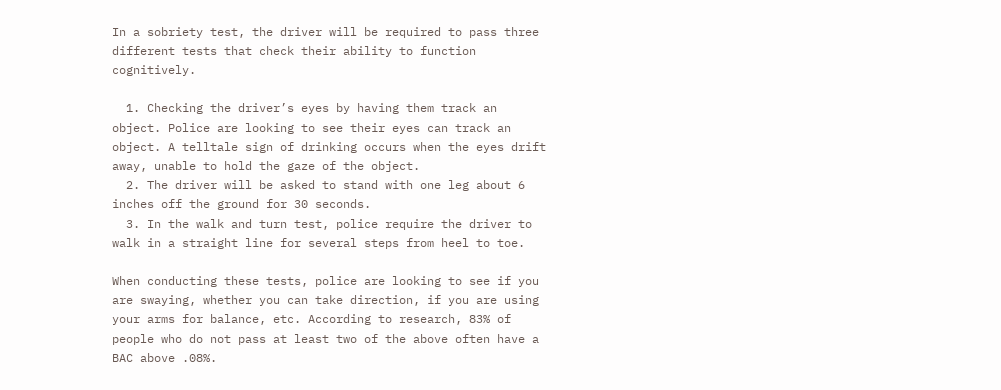In a sobriety test, the driver will be required to pass three different tests that check their ability to function cognitively.

  1. Checking the driver’s eyes by having them track an object. Police are looking to see their eyes can track an object. A telltale sign of drinking occurs when the eyes drift away, unable to hold the gaze of the object.
  2. The driver will be asked to stand with one leg about 6 inches off the ground for 30 seconds.
  3. In the walk and turn test, police require the driver to walk in a straight line for several steps from heel to toe.

When conducting these tests, police are looking to see if you are swaying, whether you can take direction, if you are using your arms for balance, etc. According to research, 83% of people who do not pass at least two of the above often have a BAC above .08%.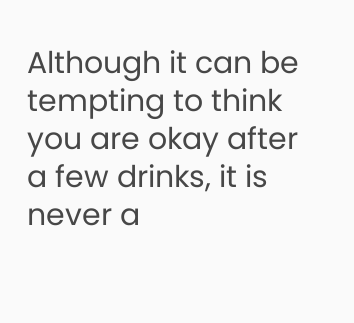Although it can be tempting to think you are okay after a few drinks, it is never a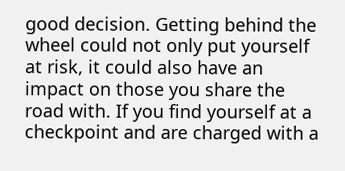good decision. Getting behind the wheel could not only put yourself at risk, it could also have an impact on those you share the road with. If you find yourself at a checkpoint and are charged with a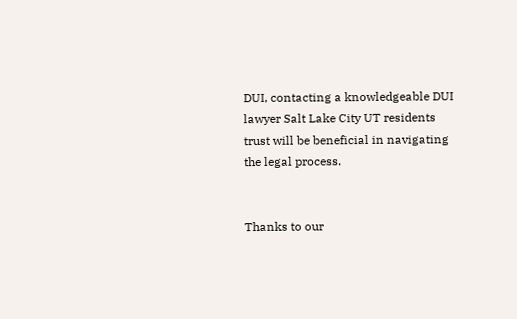DUI, contacting a knowledgeable DUI lawyer Salt Lake City UT residents trust will be beneficial in navigating the legal process.


Thanks to our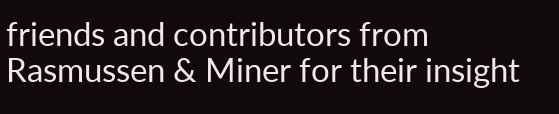friends and contributors from Rasmussen & Miner for their insight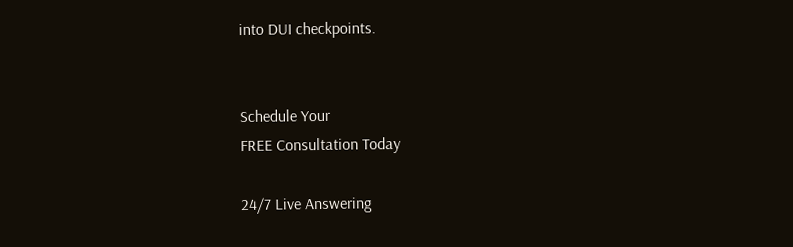into DUI checkpoints.


Schedule Your
FREE Consultation Today

24/7 Live Answering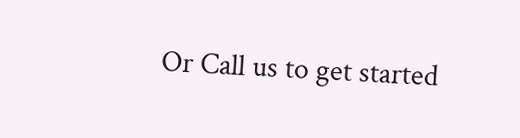Or Call us to get started